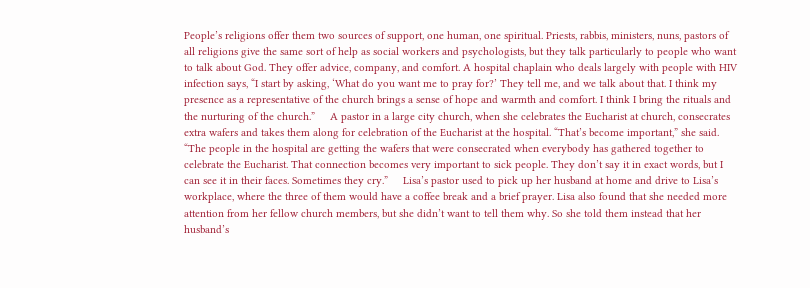People’s religions offer them two sources of support, one human, one spiritual. Priests, rabbis, ministers, nuns, pastors of all religions give the same sort of help as social workers and psychologists, but they talk particularly to people who want to talk about God. They offer advice, company, and comfort. A hospital chaplain who deals largely with people with HIV infection says, “I start by asking, ‘What do you want me to pray for?’ They tell me, and we talk about that. I think my presence as a representative of the church brings a sense of hope and warmth and comfort. I think I bring the rituals and the nurturing of the church.”     A pastor in a large city church, when she celebrates the Eucharist at church, consecrates extra wafers and takes them along for celebration of the Eucharist at the hospital. “That’s become important,” she said. “The people in the hospital are getting the wafers that were consecrated when everybody has gathered together to celebrate the Eucharist. That connection becomes very important to sick people. They don’t say it in exact words, but I can see it in their faces. Sometimes they cry.”     Lisa’s pastor used to pick up her husband at home and drive to Lisa’s workplace, where the three of them would have a coffee break and a brief prayer. Lisa also found that she needed more attention from her fellow church members, but she didn’t want to tell them why. So she told them instead that her husband’s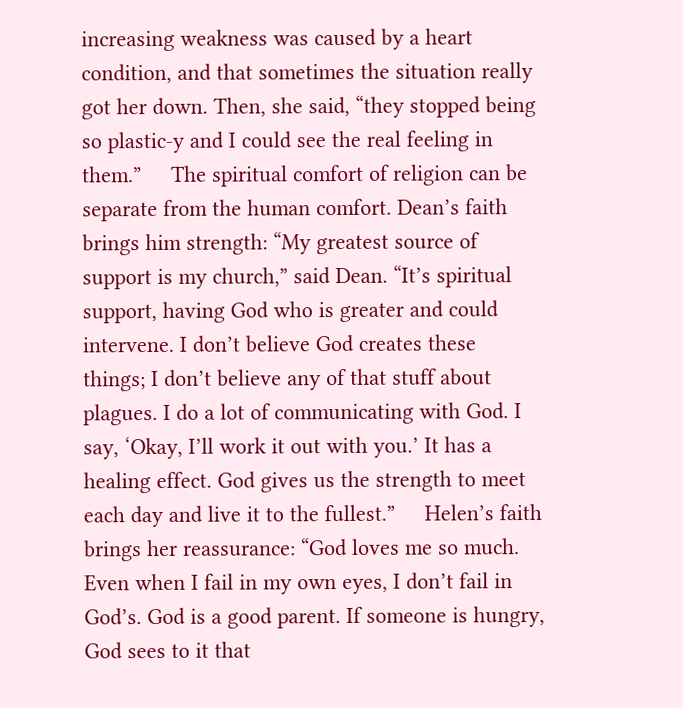increasing weakness was caused by a heart condition, and that sometimes the situation really got her down. Then, she said, “they stopped being so plastic-y and I could see the real feeling in them.”     The spiritual comfort of religion can be separate from the human comfort. Dean’s faith brings him strength: “My greatest source of support is my church,” said Dean. “It’s spiritual support, having God who is greater and could intervene. I don’t believe God creates these things; I don’t believe any of that stuff about plagues. I do a lot of communicating with God. I say, ‘Okay, I’ll work it out with you.’ It has a healing effect. God gives us the strength to meet each day and live it to the fullest.”     Helen’s faith brings her reassurance: “God loves me so much. Even when I fail in my own eyes, I don’t fail in God’s. God is a good parent. If someone is hungry, God sees to it that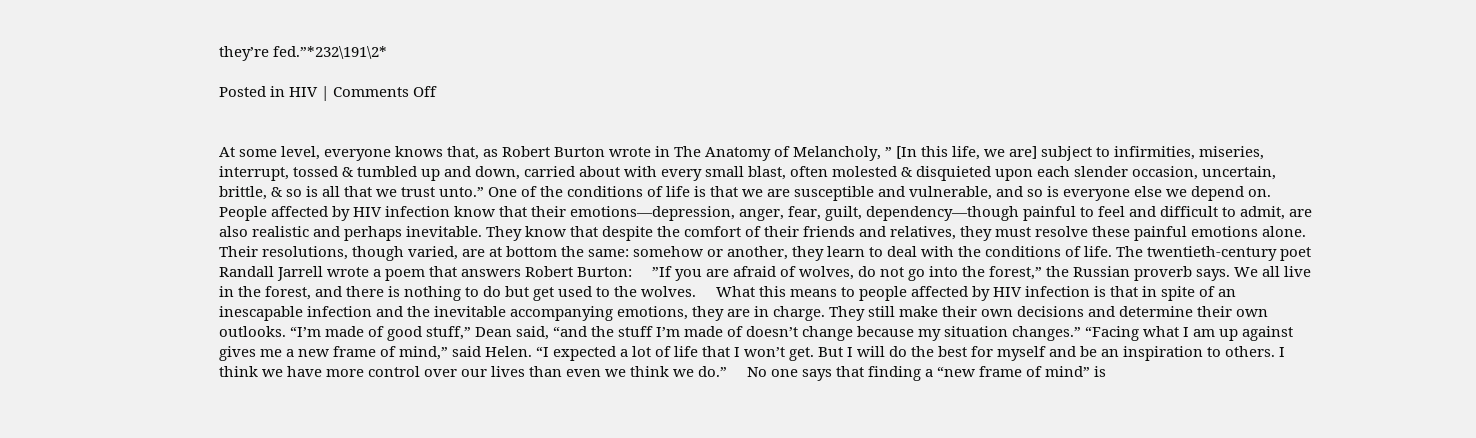they’re fed.”*232\191\2*

Posted in HIV | Comments Off


At some level, everyone knows that, as Robert Burton wrote in The Anatomy of Melancholy, ” [In this life, we are] subject to infirmities, miseries, interrupt, tossed & tumbled up and down, carried about with every small blast, often molested & disquieted upon each slender occasion, uncertain, brittle, & so is all that we trust unto.” One of the conditions of life is that we are susceptible and vulnerable, and so is everyone else we depend on. People affected by HIV infection know that their emotions—depression, anger, fear, guilt, dependency—though painful to feel and difficult to admit, are also realistic and perhaps inevitable. They know that despite the comfort of their friends and relatives, they must resolve these painful emotions alone. Their resolutions, though varied, are at bottom the same: somehow or another, they learn to deal with the conditions of life. The twentieth-century poet Randall Jarrell wrote a poem that answers Robert Burton:     ”If you are afraid of wolves, do not go into the forest,” the Russian proverb says. We all live in the forest, and there is nothing to do but get used to the wolves.     What this means to people affected by HIV infection is that in spite of an inescapable infection and the inevitable accompanying emotions, they are in charge. They still make their own decisions and determine their own outlooks. “I’m made of good stuff,” Dean said, “and the stuff I’m made of doesn’t change because my situation changes.” “Facing what I am up against gives me a new frame of mind,” said Helen. “I expected a lot of life that I won’t get. But I will do the best for myself and be an inspiration to others. I think we have more control over our lives than even we think we do.”     No one says that finding a “new frame of mind” is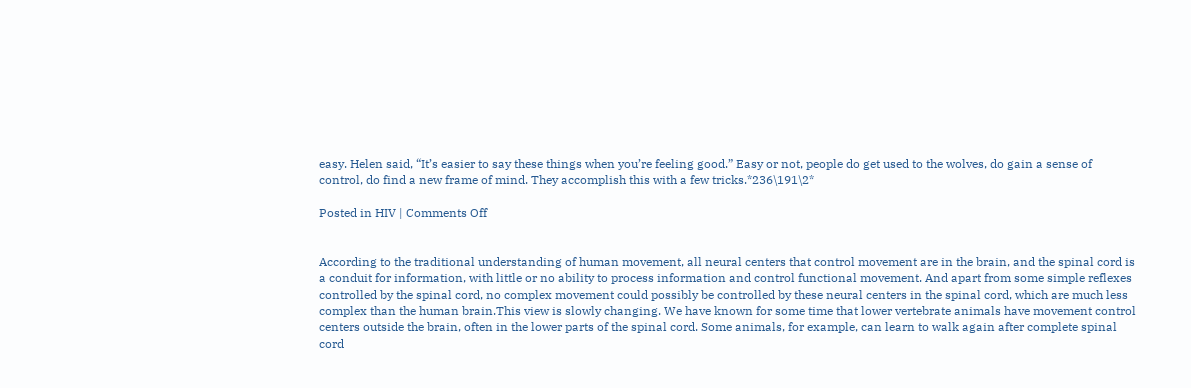easy. Helen said, “It’s easier to say these things when you’re feeling good.” Easy or not, people do get used to the wolves, do gain a sense of control, do find a new frame of mind. They accomplish this with a few tricks.*236\191\2*

Posted in HIV | Comments Off


According to the traditional understanding of human movement, all neural centers that control movement are in the brain, and the spinal cord is a conduit for information, with little or no ability to process information and control functional movement. And apart from some simple reflexes controlled by the spinal cord, no complex movement could possibly be controlled by these neural centers in the spinal cord, which are much less complex than the human brain.This view is slowly changing. We have known for some time that lower vertebrate animals have movement control centers outside the brain, often in the lower parts of the spinal cord. Some animals, for example, can learn to walk again after complete spinal cord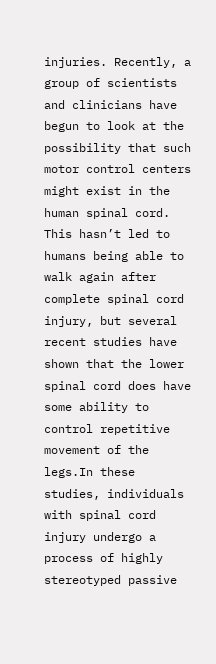injuries. Recently, a group of scientists and clinicians have begun to look at the possibility that such motor control centers might exist in the human spinal cord. This hasn’t led to humans being able to walk again after complete spinal cord injury, but several recent studies have shown that the lower spinal cord does have some ability to control repetitive movement of the legs.In these studies, individuals with spinal cord injury undergo a process of highly stereotyped passive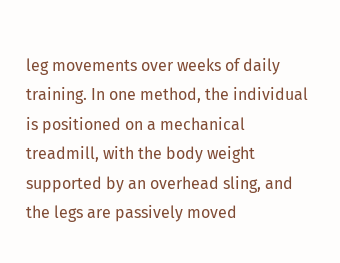leg movements over weeks of daily training. In one method, the individual is positioned on a mechanical treadmill, with the body weight supported by an overhead sling, and the legs are passively moved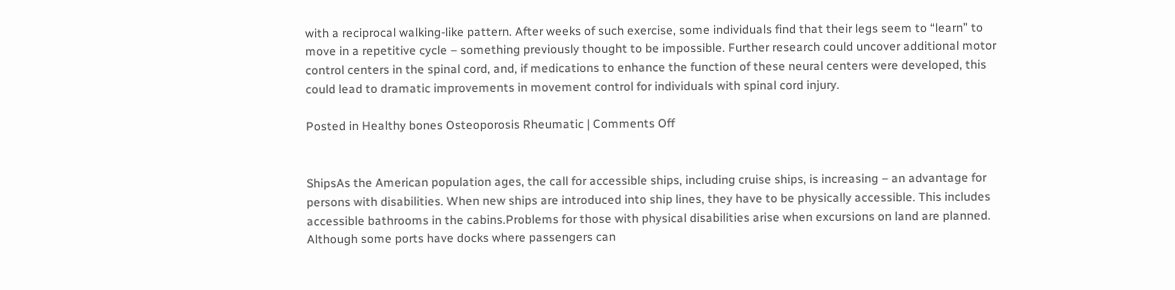with a reciprocal walking-like pattern. After weeks of such exercise, some individuals find that their legs seem to “learn” to move in a repetitive cycle – something previously thought to be impossible. Further research could uncover additional motor control centers in the spinal cord, and, if medications to enhance the function of these neural centers were developed, this could lead to dramatic improvements in movement control for individuals with spinal cord injury.

Posted in Healthy bones Osteoporosis Rheumatic | Comments Off


ShipsAs the American population ages, the call for accessible ships, including cruise ships, is increasing – an advantage for persons with disabilities. When new ships are introduced into ship lines, they have to be physically accessible. This includes accessible bathrooms in the cabins.Problems for those with physical disabilities arise when excursions on land are planned. Although some ports have docks where passengers can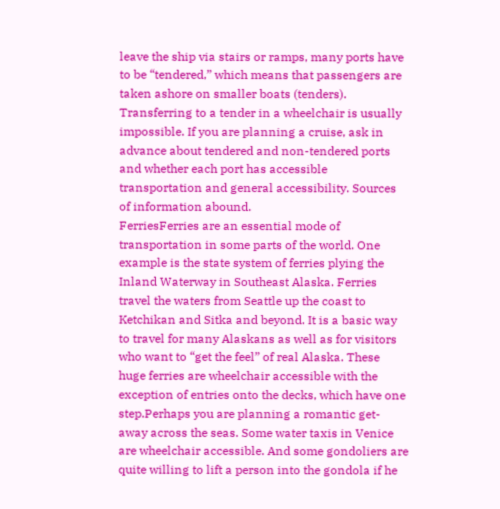leave the ship via stairs or ramps, many ports have to be “tendered,” which means that passengers are taken ashore on smaller boats (tenders). Transferring to a tender in a wheelchair is usually impossible. If you are planning a cruise, ask in advance about tendered and non-tendered ports and whether each port has accessible transportation and general accessibility. Sources of information abound.
FerriesFerries are an essential mode of transportation in some parts of the world. One example is the state system of ferries plying the Inland Waterway in Southeast Alaska. Ferries travel the waters from Seattle up the coast to Ketchikan and Sitka and beyond. It is a basic way to travel for many Alaskans as well as for visitors who want to “get the feel” of real Alaska. These huge ferries are wheelchair accessible with the exception of entries onto the decks, which have one step.Perhaps you are planning a romantic get-away across the seas. Some water taxis in Venice are wheelchair accessible. And some gondoliers are quite willing to lift a person into the gondola if he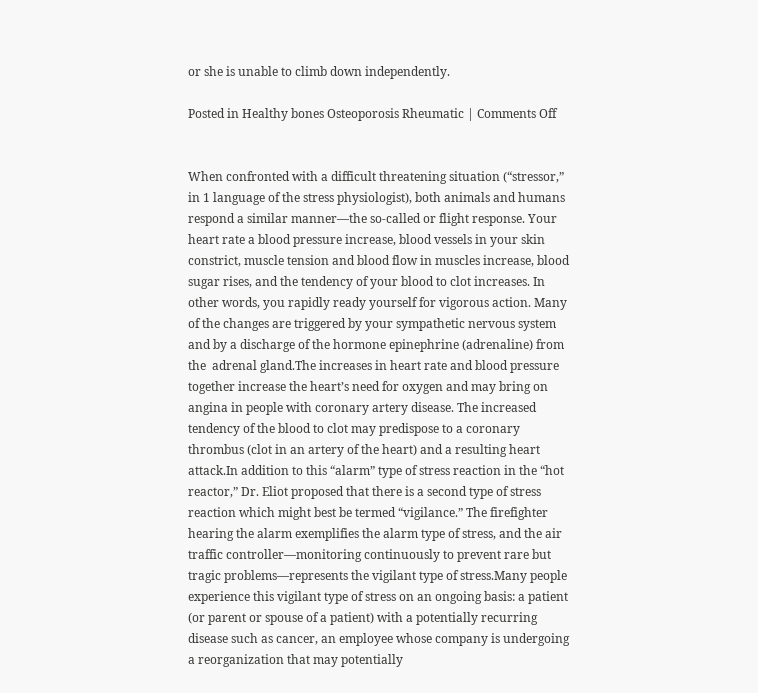or she is unable to climb down independently.

Posted in Healthy bones Osteoporosis Rheumatic | Comments Off


When confronted with a difficult threatening situation (“stressor,” in 1 language of the stress physiologist), both animals and humans respond a similar manner—the so-called or flight response. Your heart rate a blood pressure increase, blood vessels in your skin constrict, muscle tension and blood flow in muscles increase, blood sugar rises, and the tendency of your blood to clot increases. In other words, you rapidly ready yourself for vigorous action. Many of the changes are triggered by your sympathetic nervous system and by a discharge of the hormone epinephrine (adrenaline) from the  adrenal gland.The increases in heart rate and blood pressure together increase the heart’s need for oxygen and may bring on angina in people with coronary artery disease. The increased tendency of the blood to clot may predispose to a coronary thrombus (clot in an artery of the heart) and a resulting heart attack.In addition to this “alarm” type of stress reaction in the “hot reactor,” Dr. Eliot proposed that there is a second type of stress reaction which might best be termed “vigilance.” The firefighter hearing the alarm exemplifies the alarm type of stress, and the air traffic controller—monitoring continuously to prevent rare but tragic problems—represents the vigilant type of stress.Many people experience this vigilant type of stress on an ongoing basis: a patient (or parent or spouse of a patient) with a potentially recurring disease such as cancer, an employee whose company is undergoing a reorganization that may potentially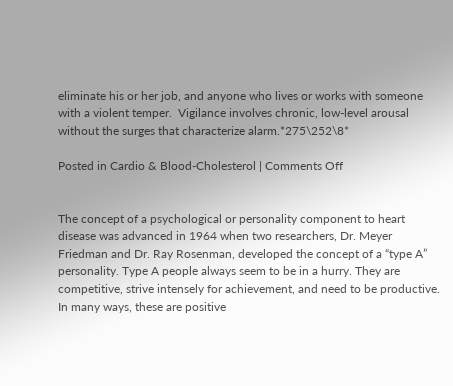eliminate his or her job, and anyone who lives or works with someone with a violent temper.  Vigilance involves chronic, low-level arousal without the surges that characterize alarm.*275\252\8*

Posted in Cardio & Blood-Cholesterol | Comments Off


The concept of a psychological or personality component to heart disease was advanced in 1964 when two researchers, Dr. Meyer Friedman and Dr. Ray Rosenman, developed the concept of a “type A” personality. Type A people always seem to be in a hurry. They are competitive, strive intensely for achievement, and need to be productive. In many ways, these are positive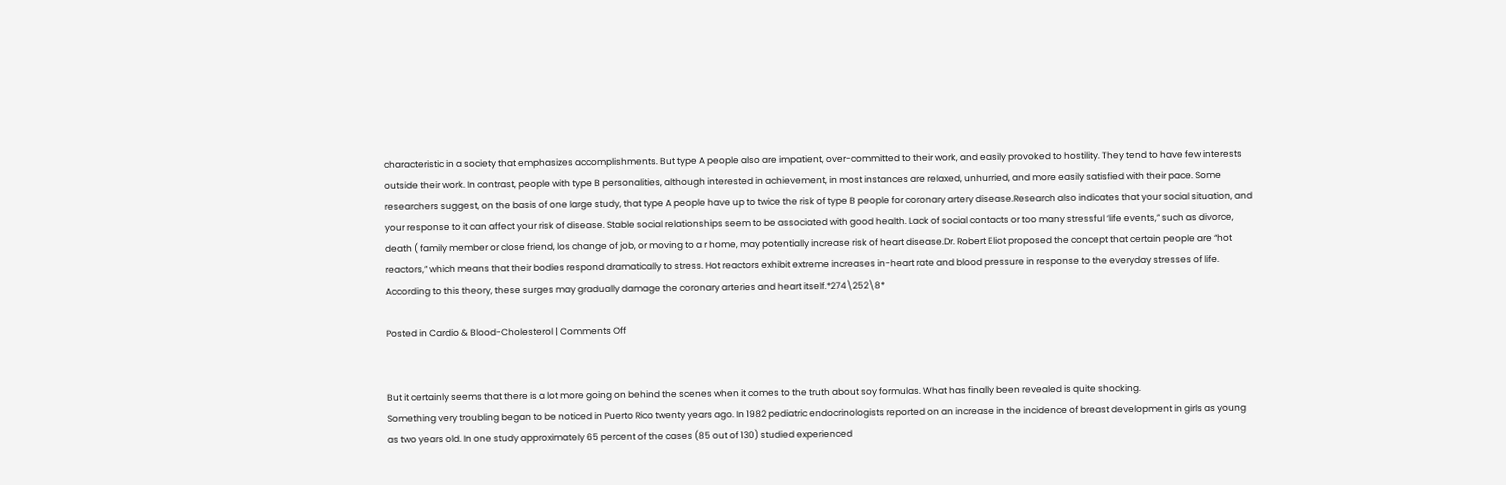characteristic in a society that emphasizes accomplishments. But type A people also are impatient, over-committed to their work, and easily provoked to hostility. They tend to have few interests outside their work. In contrast, people with type B personalities, although interested in achievement, in most instances are relaxed, unhurried, and more easily satisfied with their pace. Some researchers suggest, on the basis of one large study, that type A people have up to twice the risk of type B people for coronary artery disease.Research also indicates that your social situation, and your response to it can affect your risk of disease. Stable social relationships seem to be associated with good health. Lack of social contacts or too many stressful ‘life events,” such as divorce, death ( family member or close friend, los change of job, or moving to a r home, may potentially increase risk of heart disease.Dr. Robert Eliot proposed the concept that certain people are “hot reactors,” which means that their bodies respond dramatically to stress. Hot reactors exhibit extreme increases in-heart rate and blood pressure in response to the everyday stresses of life. According to this theory, these surges may gradually damage the coronary arteries and heart itself.*274\252\8*

Posted in Cardio & Blood-Cholesterol | Comments Off


But it certainly seems that there is a lot more going on behind the scenes when it comes to the truth about soy formulas. What has finally been revealed is quite shocking.
Something very troubling began to be noticed in Puerto Rico twenty years ago. In 1982 pediatric endocrinologists reported on an increase in the incidence of breast development in girls as young as two years old. In one study approximately 65 percent of the cases (85 out of 130) studied experienced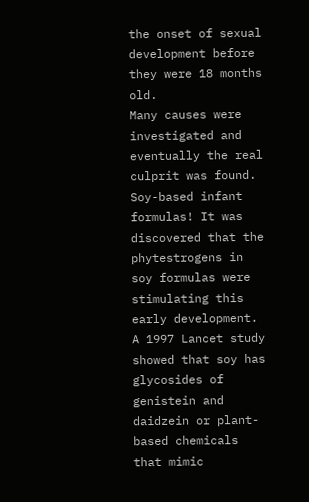the onset of sexual development before they were 18 months old.
Many causes were investigated and eventually the real culprit was found. Soy-based infant formulas! It was discovered that the phytestrogens in soy formulas were stimulating this early development.
A 1997 Lancet study showed that soy has glycosides of genistein and daidzein or plant-based chemicals that mimic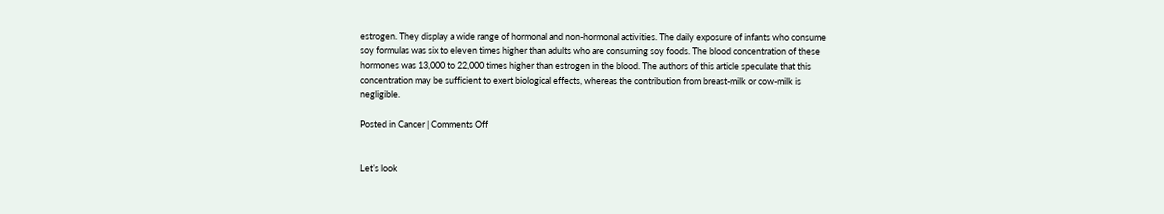estrogen. They display a wide range of hormonal and non-hormonal activities. The daily exposure of infants who consume soy formulas was six to eleven times higher than adults who are consuming soy foods. The blood concentration of these hormones was 13,000 to 22,000 times higher than estrogen in the blood. The authors of this article speculate that this concentration may be sufficient to exert biological effects, whereas the contribution from breast-milk or cow-milk is negligible.

Posted in Cancer | Comments Off


Let’s look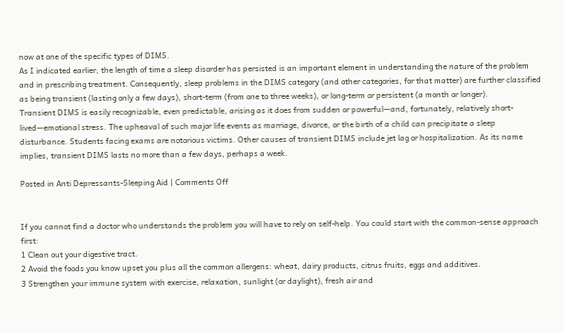now at one of the specific types of DIMS.
As I indicated earlier, the length of time a sleep disorder has persisted is an important element in understanding the nature of the problem and in prescribing treatment. Consequently, sleep problems in the DIMS category (and other categories, for that matter) are further classified as being transient (lasting only a few days), short-term (from one to three weeks), or long-term or persistent (a month or longer).
Transient DIMS is easily recognizable, even predictable, arising as it does from sudden or powerful—and, fortunately, relatively short-lived—emotional stress. The upheaval of such major life events as marriage, divorce, or the birth of a child can precipitate a sleep disturbance. Students facing exams are notorious victims. Other causes of transient DIMS include jet lag or hospitalization. As its name implies, transient DIMS lasts no more than a few days, perhaps a week.

Posted in Anti Depressants-Sleeping Aid | Comments Off


If you cannot find a doctor who understands the problem you will have to rely on self-help. You could start with the common-sense approach first:
1 Clean out your digestive tract.
2 Avoid the foods you know upset you plus all the common allergens: wheat, dairy products, citrus fruits, eggs and additives.
3 Strengthen your immune system with exercise, relaxation, sunlight (or daylight), fresh air and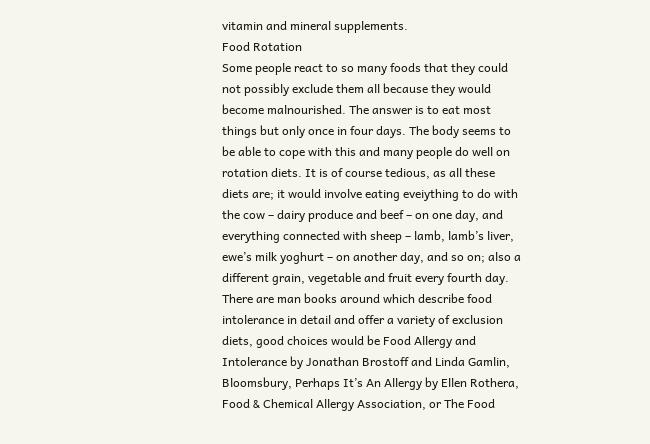vitamin and mineral supplements.
Food Rotation
Some people react to so many foods that they could not possibly exclude them all because they would become malnourished. The answer is to eat most things but only once in four days. The body seems to be able to cope with this and many people do well on rotation diets. It is of course tedious, as all these diets are; it would involve eating eveiything to do with the cow – dairy produce and beef – on one day, and everything connected with sheep – lamb, lamb’s liver, ewe’s milk yoghurt – on another day, and so on; also a different grain, vegetable and fruit every fourth day. There are man books around which describe food intolerance in detail and offer a variety of exclusion diets, good choices would be Food Allergy and Intolerance by Jonathan Brostoff and Linda Gamlin, Bloomsbury, Perhaps It’s An Allergy by Ellen Rothera, Food & Chemical Allergy Association, or The Food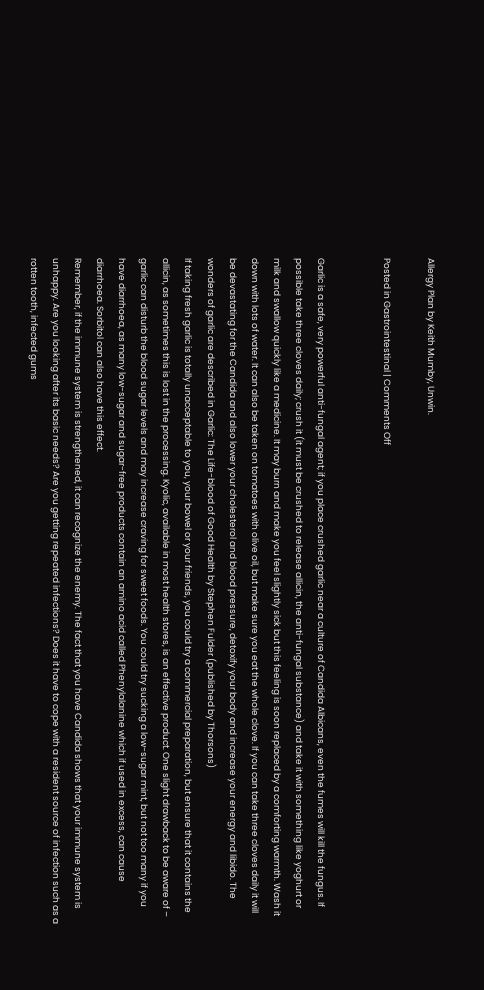Allergy Plan by Keith Mumby, Unwin.

Posted in Gastrointestinal | Comments Off


Garlic is a safe, very powerful anti-fungal agent; if you place crushed garlic near a culture of Candida Albicans, even the fumes will kill the fungus. If possible take three cloves daily; crush it (it must be crushed to release allicin, the anti-fungal substance) and take it with something like yoghurt or milk and swallow quickly like a medicine. It may burn and make you feel slightly sick but this feeling is soon replaced by a comforting warmth. Wash it down with lots of water. It can also be taken on tomatoes with olive oil, but make sure you eat the whole clove. If you can take three cloves daily it will be devastating for the Candida and also lower your cholesterol and blood pressure, detoxify your body and increase your energy and libido. The wonders of garlic are described in Garlic: The Life-blood of Good Health by Stephen Fulder (published by Thorsons)
If taking fresh garlic is totally unacceptable to you, your bowel or your friends, you could try a commercial preparation, but ensure that it contains the allicin, as sometimes this is lost in the processing. Kyolic, available in most health stores, is an effective product. One slight drawback to be aware of – garlic can disturb the blood sugar levels and may increase craving for sweet foods. You could try sucking a low-sugar mint, but not too many if you have diarrhoea, as many low-sugar and sugar-free products contain an amino acid called Phenylalanine which if used in excess, can cause diarrhoea. Sorbitol can also have this effect.
Remember, if the immune system is strengthened, it can recognize the enemy. The fact that you have Candida shows that your immune system is unhappy. Are you looking after its basic needs? Are you getting repeated infections? Does it have to cope with a resident source of infection such as a rotten tooth, infected gums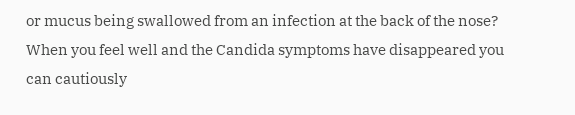or mucus being swallowed from an infection at the back of the nose?
When you feel well and the Candida symptoms have disappeared you can cautiously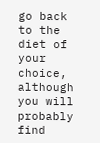go back to the diet of your choice, although you will probably find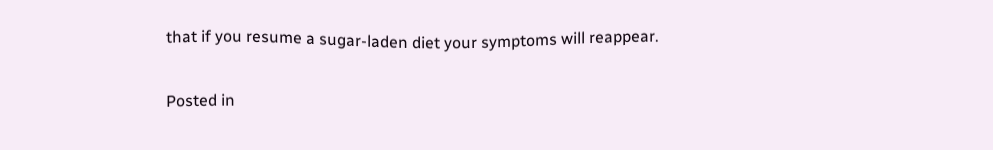that if you resume a sugar-laden diet your symptoms will reappear.

Posted in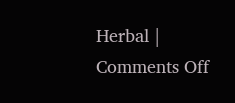Herbal | Comments Off